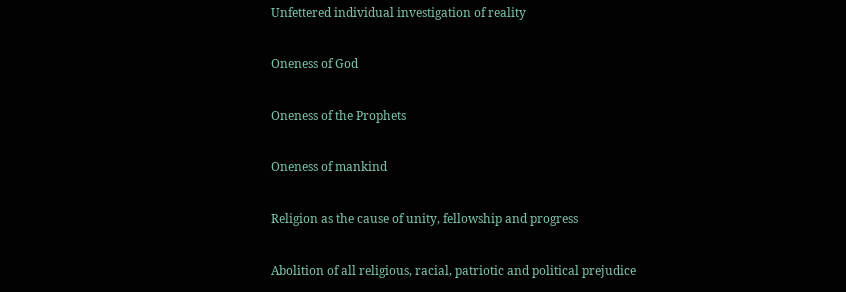Unfettered individual investigation of reality

Oneness of God

Oneness of the Prophets

Oneness of mankind

Religion as the cause of unity, fellowship and progress

Abolition of all religious, racial, patriotic and political prejudice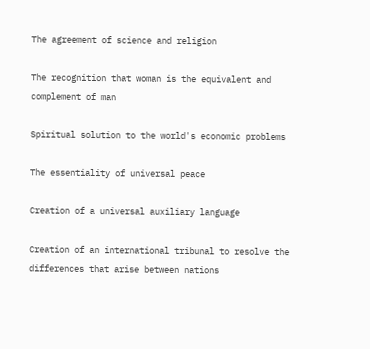The agreement of science and religion

The recognition that woman is the equivalent and complement of man

Spiritual solution to the world's economic problems

The essentiality of universal peace

Creation of a universal auxiliary language

Creation of an international tribunal to resolve the differences that arise between nations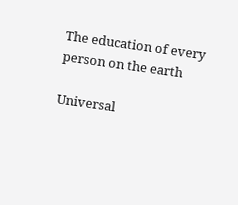The education of every person on the earth

Universal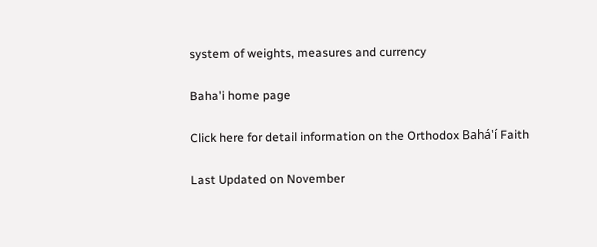system of weights, measures and currency

Baha'i home page

Click here for detail information on the Orthodox Bahá'í Faith

Last Updated on November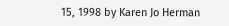15, 1998 by Karen Jo Herman